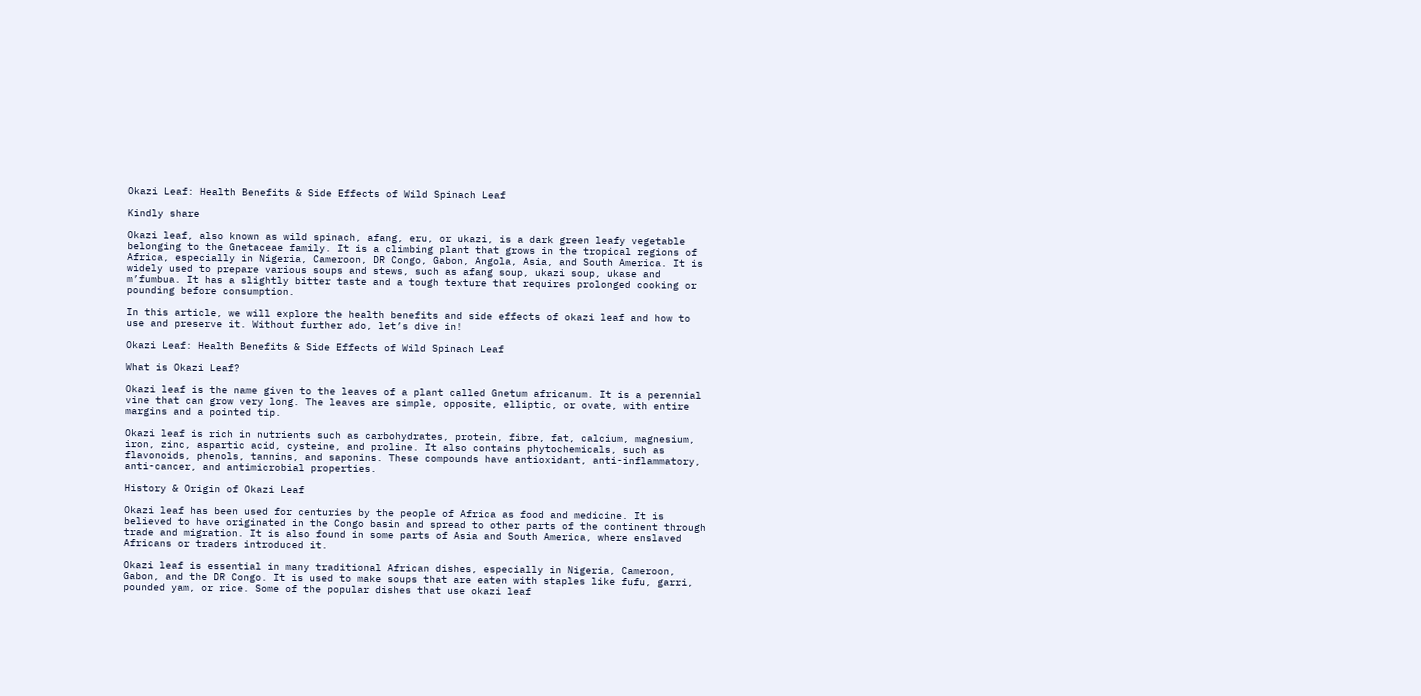Okazi Leaf: Health Benefits & Side Effects of Wild Spinach Leaf

Kindly share

Okazi leaf, also known as wild spinach, afang, eru, or ukazi, is a dark green leafy vegetable belonging to the Gnetaceae family. It is a climbing plant that grows in the tropical regions of Africa, especially in Nigeria, Cameroon, DR Congo, Gabon, Angola, Asia, and South America. It is widely used to prepare various soups and stews, such as afang soup, ukazi soup, ukase and m’fumbua. It has a slightly bitter taste and a tough texture that requires prolonged cooking or pounding before consumption.

In this article, we will explore the health benefits and side effects of okazi leaf and how to use and preserve it. Without further ado, let’s dive in!

Okazi Leaf: Health Benefits & Side Effects of Wild Spinach Leaf

What is Okazi Leaf?

Okazi leaf is the name given to the leaves of a plant called Gnetum africanum. It is a perennial vine that can grow very long. The leaves are simple, opposite, elliptic, or ovate, with entire margins and a pointed tip.

Okazi leaf is rich in nutrients such as carbohydrates, protein, fibre, fat, calcium, magnesium, iron, zinc, aspartic acid, cysteine, and proline. It also contains phytochemicals, such as flavonoids, phenols, tannins, and saponins. These compounds have antioxidant, anti-inflammatory, anti-cancer, and antimicrobial properties.

History & Origin of Okazi Leaf

Okazi leaf has been used for centuries by the people of Africa as food and medicine. It is believed to have originated in the Congo basin and spread to other parts of the continent through trade and migration. It is also found in some parts of Asia and South America, where enslaved Africans or traders introduced it.

Okazi leaf is essential in many traditional African dishes, especially in Nigeria, Cameroon, Gabon, and the DR Congo. It is used to make soups that are eaten with staples like fufu, garri, pounded yam, or rice. Some of the popular dishes that use okazi leaf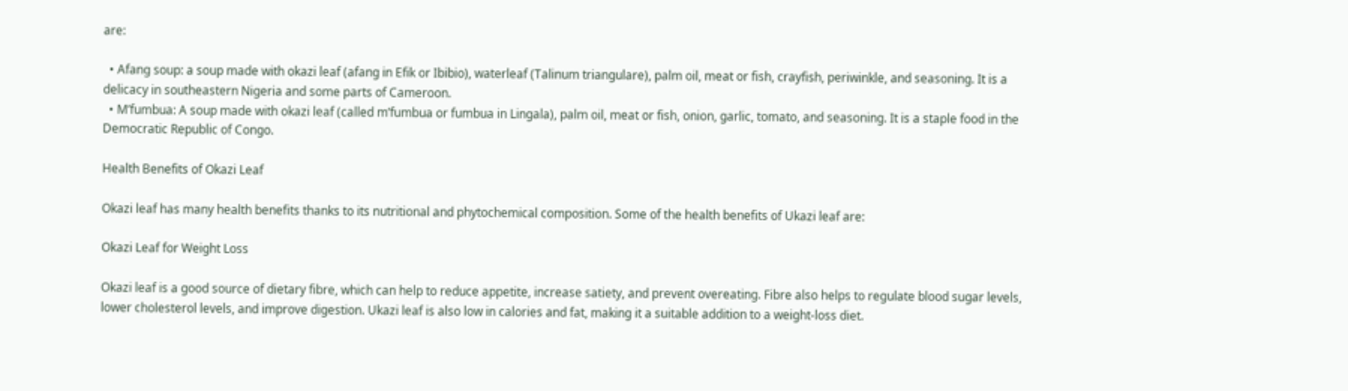are:

  • Afang soup: a soup made with okazi leaf (afang in Efik or Ibibio), waterleaf (Talinum triangulare), palm oil, meat or fish, crayfish, periwinkle, and seasoning. It is a delicacy in southeastern Nigeria and some parts of Cameroon.
  • M’fumbua: A soup made with okazi leaf (called m’fumbua or fumbua in Lingala), palm oil, meat or fish, onion, garlic, tomato, and seasoning. It is a staple food in the Democratic Republic of Congo.

Health Benefits of Okazi Leaf

Okazi leaf has many health benefits thanks to its nutritional and phytochemical composition. Some of the health benefits of Ukazi leaf are:

Okazi Leaf for Weight Loss

Okazi leaf is a good source of dietary fibre, which can help to reduce appetite, increase satiety, and prevent overeating. Fibre also helps to regulate blood sugar levels, lower cholesterol levels, and improve digestion. Ukazi leaf is also low in calories and fat, making it a suitable addition to a weight-loss diet.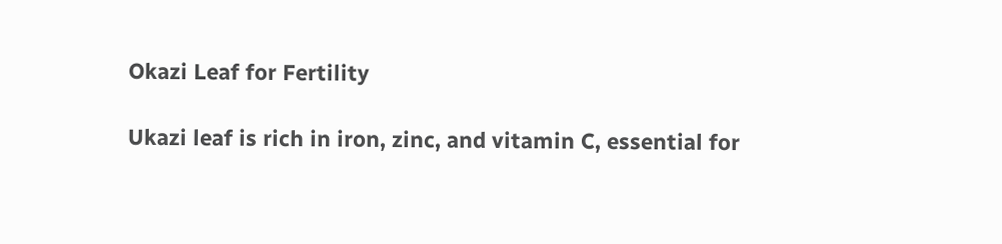Okazi Leaf for Fertility

Ukazi leaf is rich in iron, zinc, and vitamin C, essential for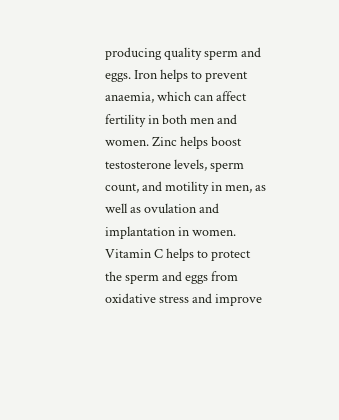producing quality sperm and eggs. Iron helps to prevent anaemia, which can affect fertility in both men and women. Zinc helps boost testosterone levels, sperm count, and motility in men, as well as ovulation and implantation in women. Vitamin C helps to protect the sperm and eggs from oxidative stress and improve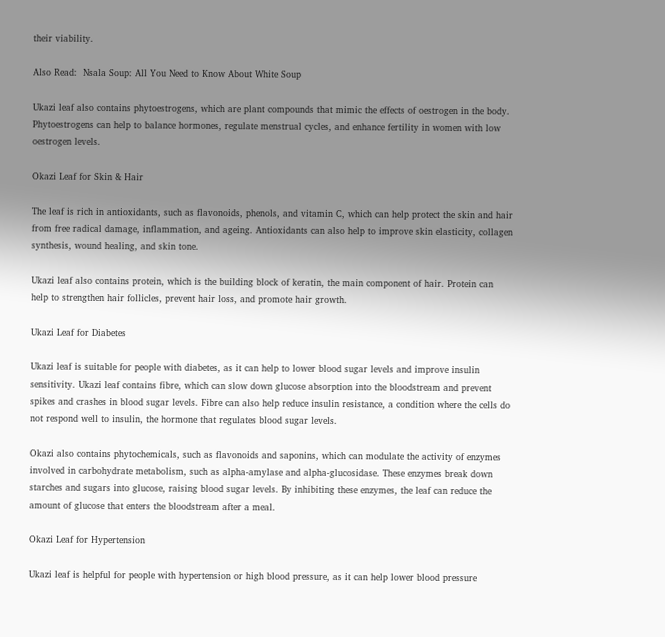their viability.

Also Read:  Nsala Soup: All You Need to Know About White Soup

Ukazi leaf also contains phytoestrogens, which are plant compounds that mimic the effects of oestrogen in the body. Phytoestrogens can help to balance hormones, regulate menstrual cycles, and enhance fertility in women with low oestrogen levels.

Okazi Leaf for Skin & Hair

The leaf is rich in antioxidants, such as flavonoids, phenols, and vitamin C, which can help protect the skin and hair from free radical damage, inflammation, and ageing. Antioxidants can also help to improve skin elasticity, collagen synthesis, wound healing, and skin tone.

Ukazi leaf also contains protein, which is the building block of keratin, the main component of hair. Protein can help to strengthen hair follicles, prevent hair loss, and promote hair growth.

Ukazi Leaf for Diabetes

Ukazi leaf is suitable for people with diabetes, as it can help to lower blood sugar levels and improve insulin sensitivity. Ukazi leaf contains fibre, which can slow down glucose absorption into the bloodstream and prevent spikes and crashes in blood sugar levels. Fibre can also help reduce insulin resistance, a condition where the cells do not respond well to insulin, the hormone that regulates blood sugar levels.

Okazi also contains phytochemicals, such as flavonoids and saponins, which can modulate the activity of enzymes involved in carbohydrate metabolism, such as alpha-amylase and alpha-glucosidase. These enzymes break down starches and sugars into glucose, raising blood sugar levels. By inhibiting these enzymes, the leaf can reduce the amount of glucose that enters the bloodstream after a meal.

Okazi Leaf for Hypertension

Ukazi leaf is helpful for people with hypertension or high blood pressure, as it can help lower blood pressure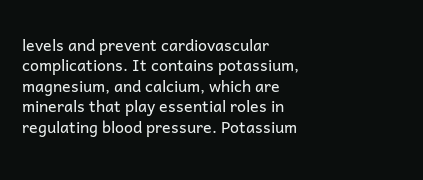levels and prevent cardiovascular complications. It contains potassium, magnesium, and calcium, which are minerals that play essential roles in regulating blood pressure. Potassium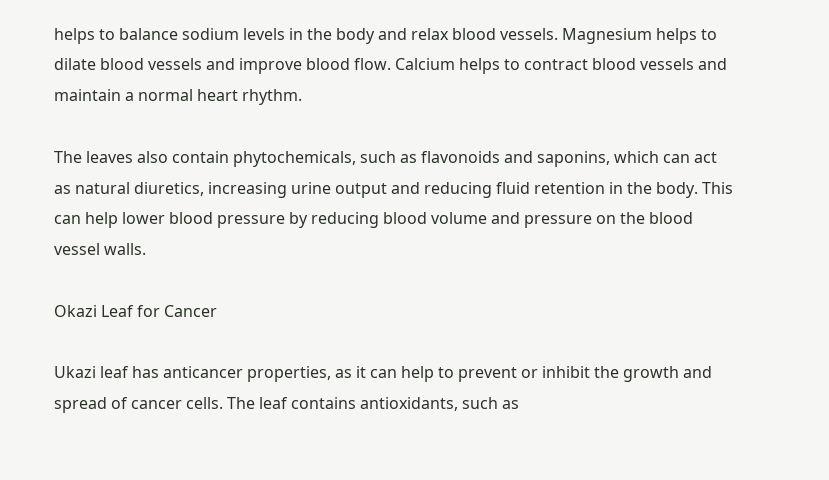helps to balance sodium levels in the body and relax blood vessels. Magnesium helps to dilate blood vessels and improve blood flow. Calcium helps to contract blood vessels and maintain a normal heart rhythm.

The leaves also contain phytochemicals, such as flavonoids and saponins, which can act as natural diuretics, increasing urine output and reducing fluid retention in the body. This can help lower blood pressure by reducing blood volume and pressure on the blood vessel walls.

Okazi Leaf for Cancer

Ukazi leaf has anticancer properties, as it can help to prevent or inhibit the growth and spread of cancer cells. The leaf contains antioxidants, such as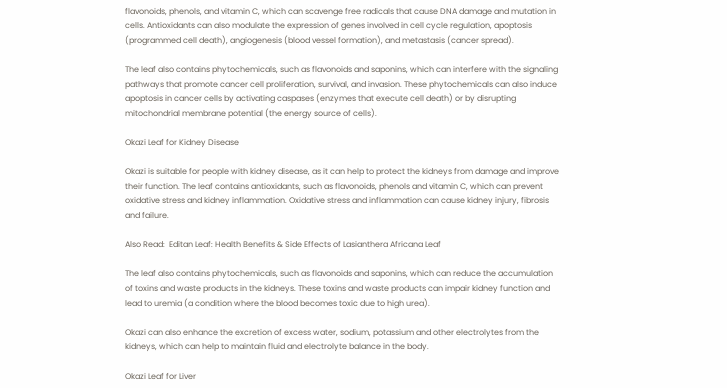flavonoids, phenols, and vitamin C, which can scavenge free radicals that cause DNA damage and mutation in cells. Antioxidants can also modulate the expression of genes involved in cell cycle regulation, apoptosis (programmed cell death), angiogenesis (blood vessel formation), and metastasis (cancer spread).

The leaf also contains phytochemicals, such as flavonoids and saponins, which can interfere with the signaling pathways that promote cancer cell proliferation, survival, and invasion. These phytochemicals can also induce apoptosis in cancer cells by activating caspases (enzymes that execute cell death) or by disrupting mitochondrial membrane potential (the energy source of cells).

Okazi Leaf for Kidney Disease

Okazi is suitable for people with kidney disease, as it can help to protect the kidneys from damage and improve their function. The leaf contains antioxidants, such as flavonoids, phenols and vitamin C, which can prevent oxidative stress and kidney inflammation. Oxidative stress and inflammation can cause kidney injury, fibrosis and failure.

Also Read:  Editan Leaf: Health Benefits & Side Effects of Lasianthera Africana Leaf

The leaf also contains phytochemicals, such as flavonoids and saponins, which can reduce the accumulation of toxins and waste products in the kidneys. These toxins and waste products can impair kidney function and lead to uremia (a condition where the blood becomes toxic due to high urea).

Okazi can also enhance the excretion of excess water, sodium, potassium and other electrolytes from the kidneys, which can help to maintain fluid and electrolyte balance in the body.

Okazi Leaf for Liver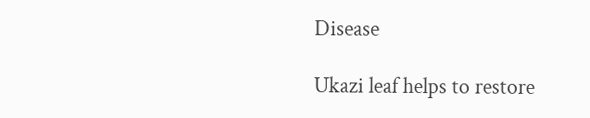Disease

Ukazi leaf helps to restore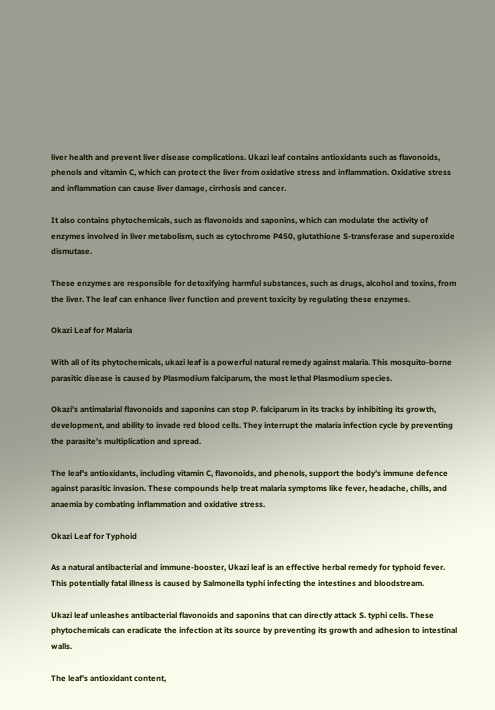liver health and prevent liver disease complications. Ukazi leaf contains antioxidants such as flavonoids, phenols and vitamin C, which can protect the liver from oxidative stress and inflammation. Oxidative stress and inflammation can cause liver damage, cirrhosis and cancer.

It also contains phytochemicals, such as flavonoids and saponins, which can modulate the activity of enzymes involved in liver metabolism, such as cytochrome P450, glutathione S-transferase and superoxide dismutase.

These enzymes are responsible for detoxifying harmful substances, such as drugs, alcohol and toxins, from the liver. The leaf can enhance liver function and prevent toxicity by regulating these enzymes.

Okazi Leaf for Malaria

With all of its phytochemicals, ukazi leaf is a powerful natural remedy against malaria. This mosquito-borne parasitic disease is caused by Plasmodium falciparum, the most lethal Plasmodium species.

Okazi’s antimalarial flavonoids and saponins can stop P. falciparum in its tracks by inhibiting its growth, development, and ability to invade red blood cells. They interrupt the malaria infection cycle by preventing the parasite’s multiplication and spread.

The leaf’s antioxidants, including vitamin C, flavonoids, and phenols, support the body’s immune defence against parasitic invasion. These compounds help treat malaria symptoms like fever, headache, chills, and anaemia by combating inflammation and oxidative stress.

Okazi Leaf for Typhoid

As a natural antibacterial and immune-booster, Ukazi leaf is an effective herbal remedy for typhoid fever. This potentially fatal illness is caused by Salmonella typhi infecting the intestines and bloodstream.

Ukazi leaf unleashes antibacterial flavonoids and saponins that can directly attack S. typhi cells. These phytochemicals can eradicate the infection at its source by preventing its growth and adhesion to intestinal walls.

The leaf’s antioxidant content,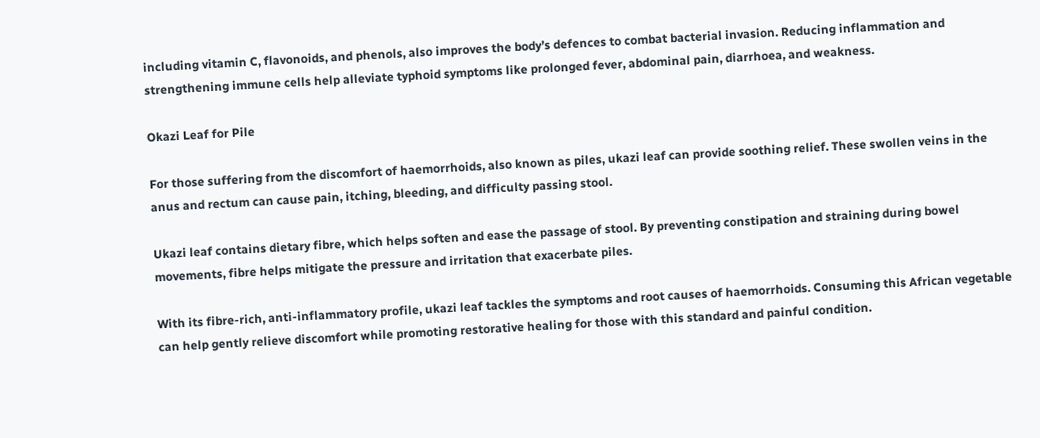including vitamin C, flavonoids, and phenols, also improves the body’s defences to combat bacterial invasion. Reducing inflammation and strengthening immune cells help alleviate typhoid symptoms like prolonged fever, abdominal pain, diarrhoea, and weakness.

Okazi Leaf for Pile

For those suffering from the discomfort of haemorrhoids, also known as piles, ukazi leaf can provide soothing relief. These swollen veins in the anus and rectum can cause pain, itching, bleeding, and difficulty passing stool.

Ukazi leaf contains dietary fibre, which helps soften and ease the passage of stool. By preventing constipation and straining during bowel movements, fibre helps mitigate the pressure and irritation that exacerbate piles.

With its fibre-rich, anti-inflammatory profile, ukazi leaf tackles the symptoms and root causes of haemorrhoids. Consuming this African vegetable can help gently relieve discomfort while promoting restorative healing for those with this standard and painful condition.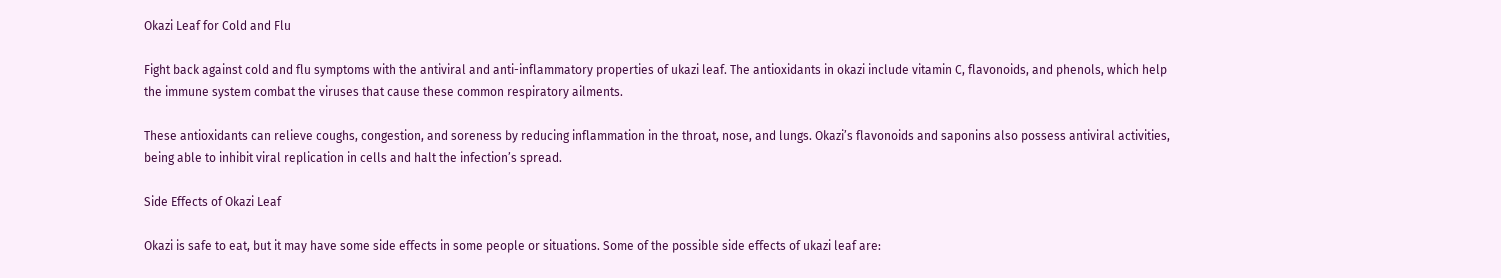Okazi Leaf for Cold and Flu

Fight back against cold and flu symptoms with the antiviral and anti-inflammatory properties of ukazi leaf. The antioxidants in okazi include vitamin C, flavonoids, and phenols, which help the immune system combat the viruses that cause these common respiratory ailments.

These antioxidants can relieve coughs, congestion, and soreness by reducing inflammation in the throat, nose, and lungs. Okazi’s flavonoids and saponins also possess antiviral activities, being able to inhibit viral replication in cells and halt the infection’s spread.

Side Effects of Okazi Leaf

Okazi is safe to eat, but it may have some side effects in some people or situations. Some of the possible side effects of ukazi leaf are: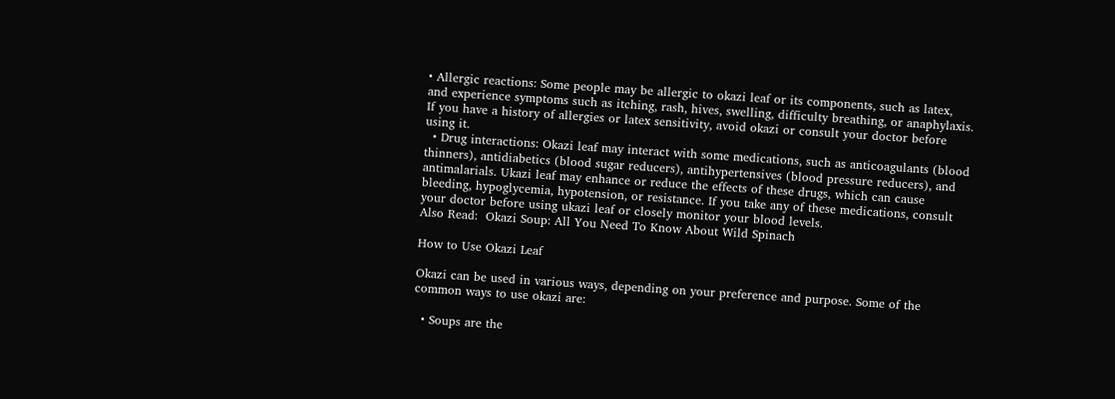• Allergic reactions: Some people may be allergic to okazi leaf or its components, such as latex, and experience symptoms such as itching, rash, hives, swelling, difficulty breathing, or anaphylaxis. If you have a history of allergies or latex sensitivity, avoid okazi or consult your doctor before using it.
  • Drug interactions: Okazi leaf may interact with some medications, such as anticoagulants (blood thinners), antidiabetics (blood sugar reducers), antihypertensives (blood pressure reducers), and antimalarials. Ukazi leaf may enhance or reduce the effects of these drugs, which can cause bleeding, hypoglycemia, hypotension, or resistance. If you take any of these medications, consult your doctor before using ukazi leaf or closely monitor your blood levels.
Also Read:  Okazi Soup: All You Need To Know About Wild Spinach

How to Use Okazi Leaf

Okazi can be used in various ways, depending on your preference and purpose. Some of the common ways to use okazi are:

  • Soups are the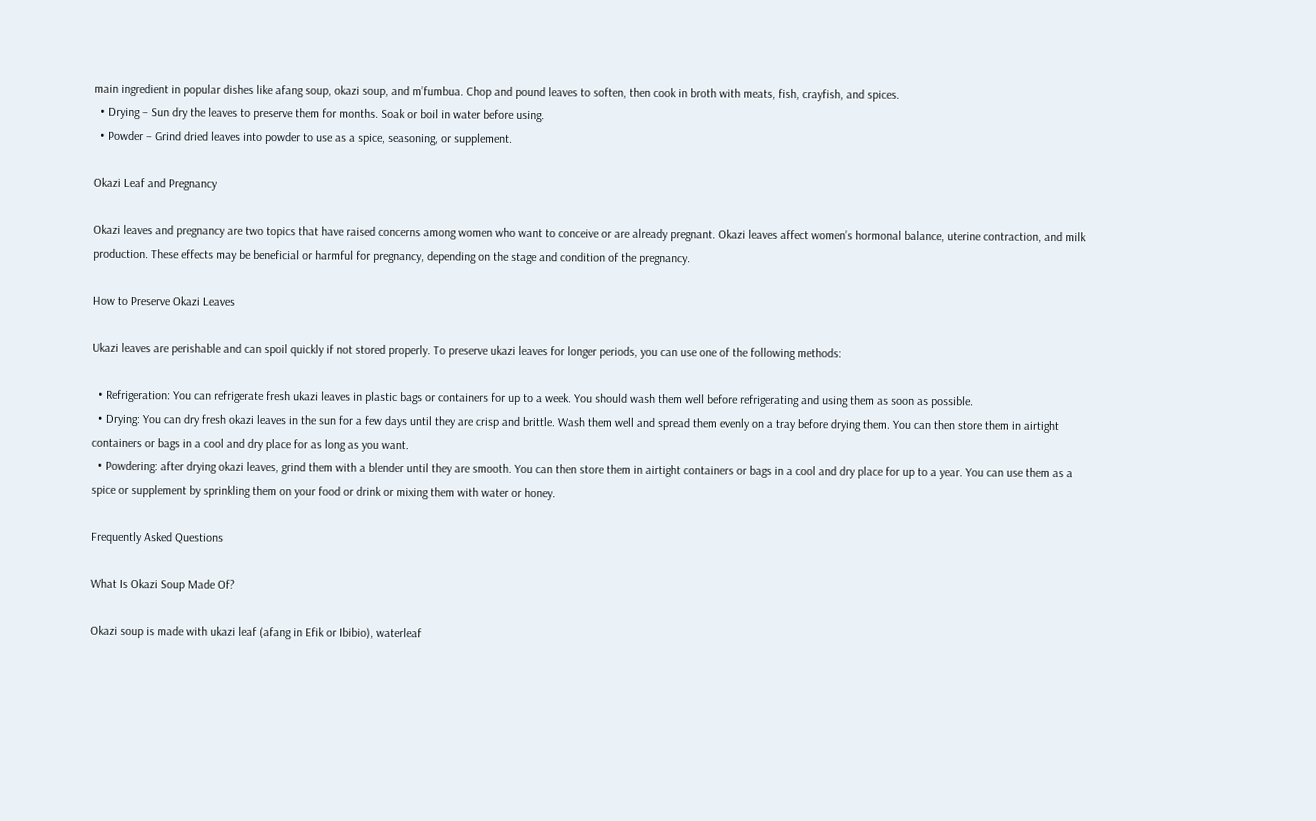main ingredient in popular dishes like afang soup, okazi soup, and m’fumbua. Chop and pound leaves to soften, then cook in broth with meats, fish, crayfish, and spices.
  • Drying – Sun dry the leaves to preserve them for months. Soak or boil in water before using.
  • Powder – Grind dried leaves into powder to use as a spice, seasoning, or supplement.

Okazi Leaf and Pregnancy

Okazi leaves and pregnancy are two topics that have raised concerns among women who want to conceive or are already pregnant. Okazi leaves affect women’s hormonal balance, uterine contraction, and milk production. These effects may be beneficial or harmful for pregnancy, depending on the stage and condition of the pregnancy.

How to Preserve Okazi Leaves

Ukazi leaves are perishable and can spoil quickly if not stored properly. To preserve ukazi leaves for longer periods, you can use one of the following methods:

  • Refrigeration: You can refrigerate fresh ukazi leaves in plastic bags or containers for up to a week. You should wash them well before refrigerating and using them as soon as possible.
  • Drying: You can dry fresh okazi leaves in the sun for a few days until they are crisp and brittle. Wash them well and spread them evenly on a tray before drying them. You can then store them in airtight containers or bags in a cool and dry place for as long as you want.
  • Powdering: after drying okazi leaves, grind them with a blender until they are smooth. You can then store them in airtight containers or bags in a cool and dry place for up to a year. You can use them as a spice or supplement by sprinkling them on your food or drink or mixing them with water or honey.

Frequently Asked Questions

What Is Okazi Soup Made Of?

Okazi soup is made with ukazi leaf (afang in Efik or Ibibio), waterleaf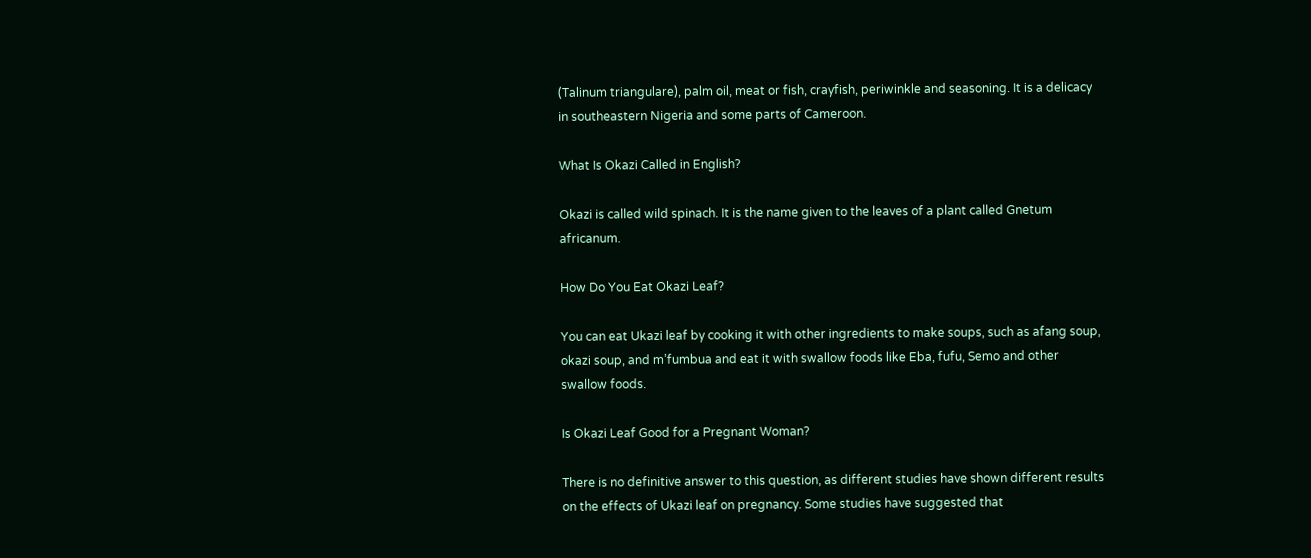(Talinum triangulare), palm oil, meat or fish, crayfish, periwinkle and seasoning. It is a delicacy in southeastern Nigeria and some parts of Cameroon.

What Is Okazi Called in English?

Okazi is called wild spinach. It is the name given to the leaves of a plant called Gnetum africanum.

How Do You Eat Okazi Leaf?

You can eat Ukazi leaf by cooking it with other ingredients to make soups, such as afang soup, okazi soup, and m’fumbua and eat it with swallow foods like Eba, fufu, Semo and other swallow foods.

Is Okazi Leaf Good for a Pregnant Woman?

There is no definitive answer to this question, as different studies have shown different results on the effects of Ukazi leaf on pregnancy. Some studies have suggested that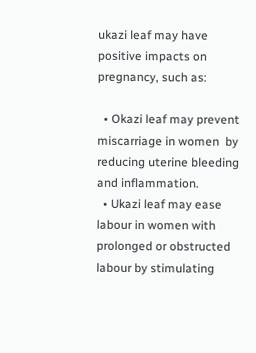ukazi leaf may have positive impacts on pregnancy, such as:

  • Okazi leaf may prevent miscarriage in women  by reducing uterine bleeding and inflammation.
  • Ukazi leaf may ease labour in women with prolonged or obstructed labour by stimulating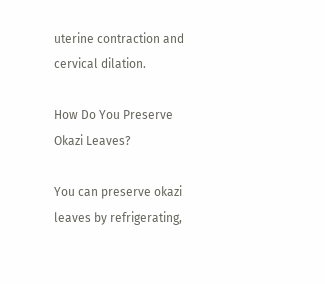uterine contraction and cervical dilation.

How Do You Preserve Okazi Leaves?

You can preserve okazi leaves by refrigerating,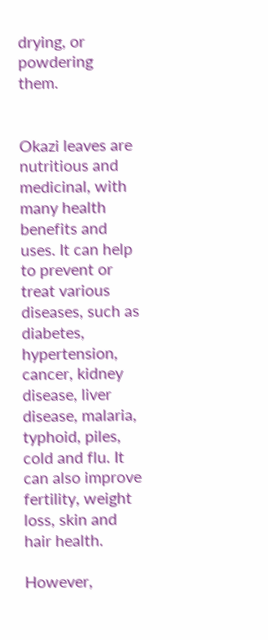drying, or powdering them.


Okazi leaves are nutritious and medicinal, with many health benefits and uses. It can help to prevent or treat various diseases, such as diabetes, hypertension, cancer, kidney disease, liver disease, malaria, typhoid, piles, cold and flu. It can also improve fertility, weight loss, skin and hair health.

However,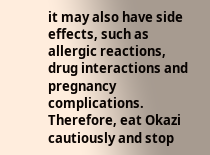it may also have side effects, such as allergic reactions, drug interactions and pregnancy complications. Therefore, eat Okazi cautiously and stop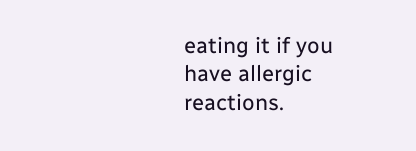eating it if you have allergic reactions.